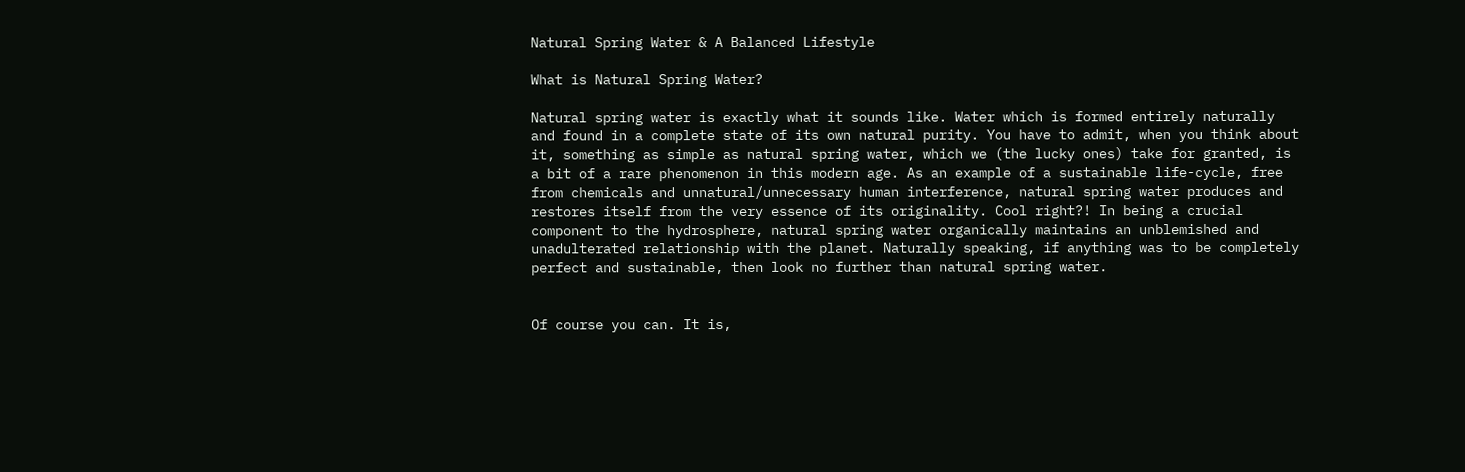Natural Spring Water & A Balanced Lifestyle

What is Natural Spring Water?

Natural spring water is exactly what it sounds like. Water which is formed entirely naturally and found in a complete state of its own natural purity. You have to admit, when you think about it, something as simple as natural spring water, which we (the lucky ones) take for granted, is a bit of a rare phenomenon in this modern age. As an example of a sustainable life-cycle, free from chemicals and unnatural/unnecessary human interference, natural spring water produces and restores itself from the very essence of its originality. Cool right?! In being a crucial component to the hydrosphere, natural spring water organically maintains an unblemished and unadulterated relationship with the planet. Naturally speaking, if anything was to be completely perfect and sustainable, then look no further than natural spring water.


Of course you can. It is,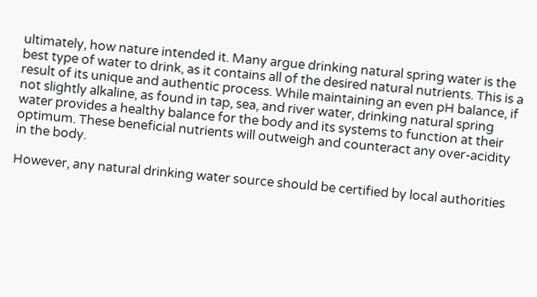ultimately, how nature intended it. Many argue drinking natural spring water is the best type of water to drink, as it contains all of the desired natural nutrients. This is a result of its unique and authentic process. While maintaining an even pH balance, if not slightly alkaline, as found in tap, sea, and river water, drinking natural spring water provides a healthy balance for the body and its systems to function at their optimum. These beneficial nutrients will outweigh and counteract any over-acidity in the body.

However, any natural drinking water source should be certified by local authorities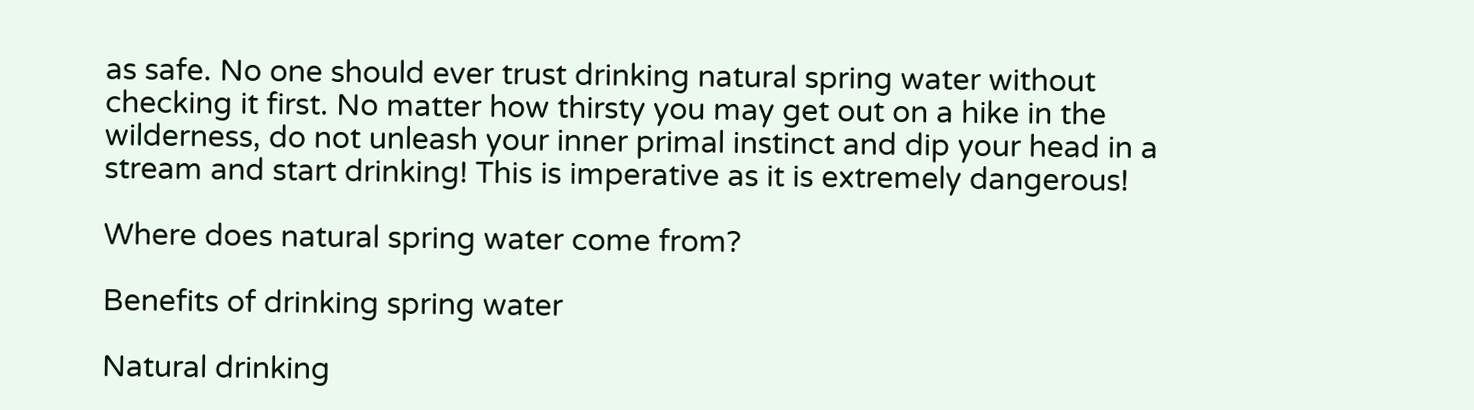as safe. No one should ever trust drinking natural spring water without checking it first. No matter how thirsty you may get out on a hike in the wilderness, do not unleash your inner primal instinct and dip your head in a stream and start drinking! This is imperative as it is extremely dangerous!

Where does natural spring water come from?

Benefits of drinking spring water

Natural drinking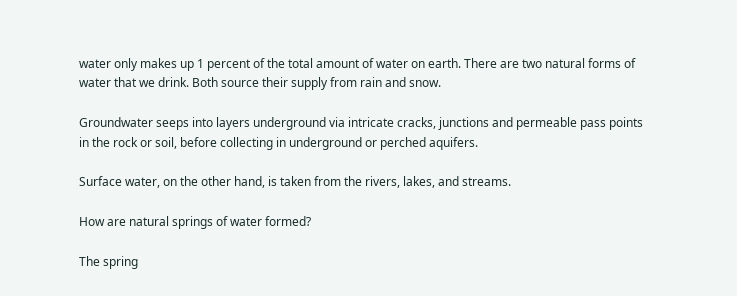water only makes up 1 percent of the total amount of water on earth. There are two natural forms of water that we drink. Both source their supply from rain and snow.

Groundwater seeps into layers underground via intricate cracks, junctions and permeable pass points in the rock or soil, before collecting in underground or perched aquifers.

Surface water, on the other hand, is taken from the rivers, lakes, and streams.

How are natural springs of water formed?

The spring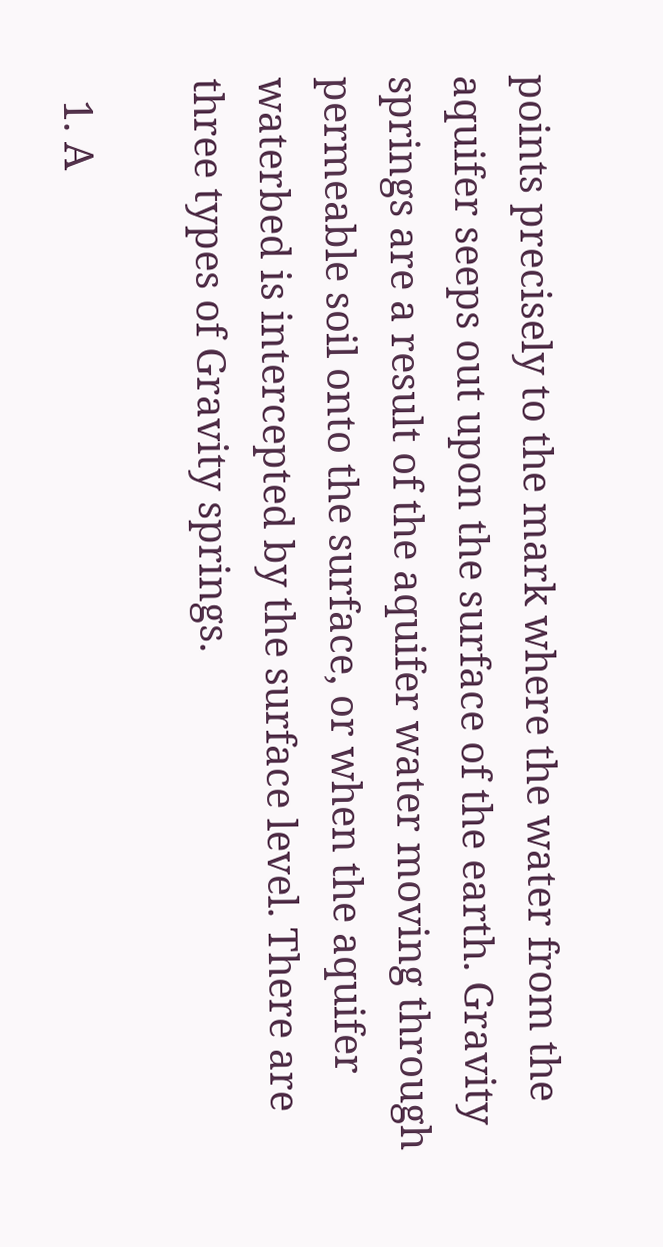points precisely to the mark where the water from the aquifer seeps out upon the surface of the earth. Gravity springs are a result of the aquifer water moving through permeable soil onto the surface, or when the aquifer waterbed is intercepted by the surface level. There are three types of Gravity springs.

  1. A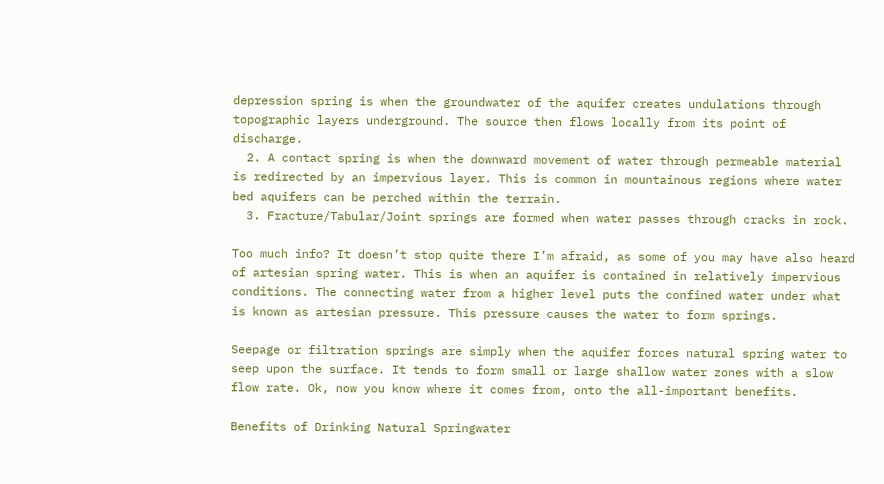depression spring is when the groundwater of the aquifer creates undulations through topographic layers underground. The source then flows locally from its point of discharge.
  2. A contact spring is when the downward movement of water through permeable material is redirected by an impervious layer. This is common in mountainous regions where water bed aquifers can be perched within the terrain.
  3. Fracture/Tabular/Joint springs are formed when water passes through cracks in rock.

Too much info? It doesn’t stop quite there I’m afraid, as some of you may have also heard of artesian spring water. This is when an aquifer is contained in relatively impervious conditions. The connecting water from a higher level puts the confined water under what is known as artesian pressure. This pressure causes the water to form springs.

Seepage or filtration springs are simply when the aquifer forces natural spring water to seep upon the surface. It tends to form small or large shallow water zones with a slow flow rate. Ok, now you know where it comes from, onto the all-important benefits.

Benefits of Drinking Natural Springwater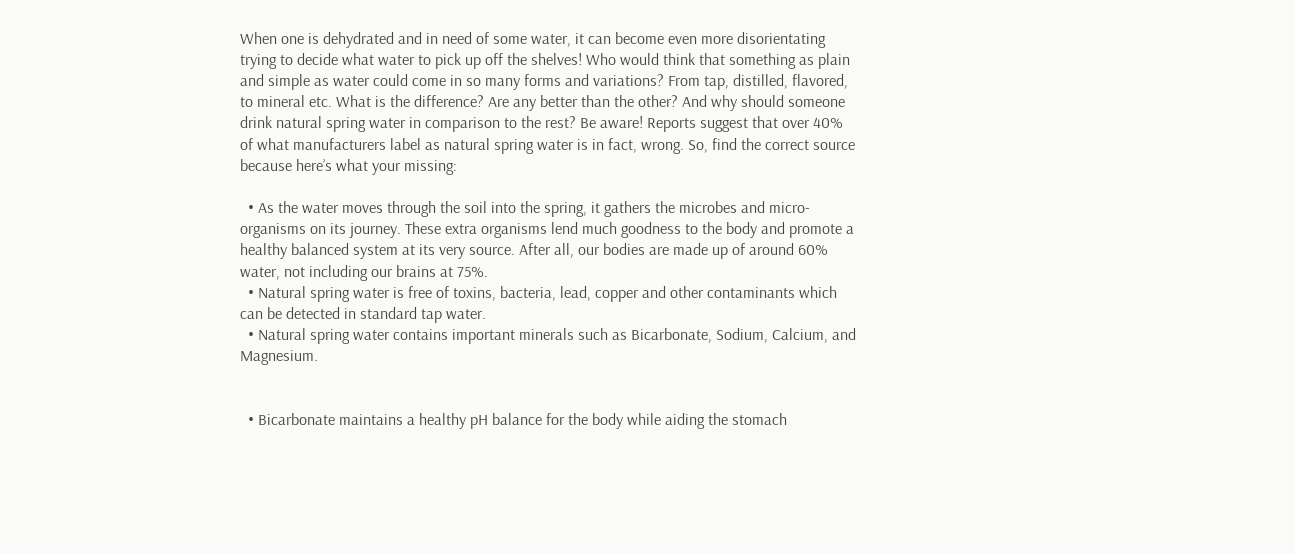When one is dehydrated and in need of some water, it can become even more disorientating trying to decide what water to pick up off the shelves! Who would think that something as plain and simple as water could come in so many forms and variations? From tap, distilled, flavored, to mineral etc. What is the difference? Are any better than the other? And why should someone drink natural spring water in comparison to the rest? Be aware! Reports suggest that over 40% of what manufacturers label as natural spring water is in fact, wrong. So, find the correct source because here’s what your missing:

  • As the water moves through the soil into the spring, it gathers the microbes and micro-organisms on its journey. These extra organisms lend much goodness to the body and promote a healthy balanced system at its very source. After all, our bodies are made up of around 60% water, not including our brains at 75%.
  • Natural spring water is free of toxins, bacteria, lead, copper and other contaminants which can be detected in standard tap water.
  • Natural spring water contains important minerals such as Bicarbonate, Sodium, Calcium, and Magnesium.


  • Bicarbonate maintains a healthy pH balance for the body while aiding the stomach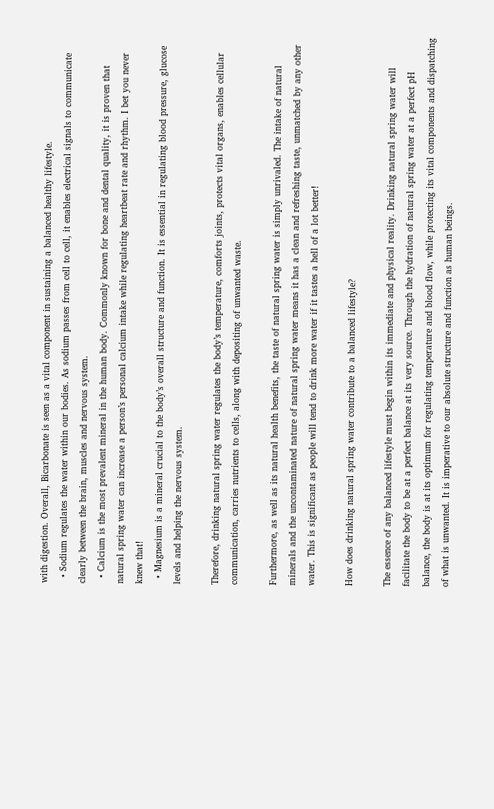with digestion. Overall, Bicarbonate is seen as a vital component in sustaining a balanced healthy lifestyle.
  • Sodium regulates the water within our bodies. As sodium passes from cell to cell, it enables electrical signals to communicate clearly between the brain, muscles and nervous system.
  • Calcium is the most prevalent mineral in the human body. Commonly known for bone and dental quality, it is proven that natural spring water can increase a person’s personal calcium intake while regulating heartbeat rate and rhythm. I bet you never knew that!
  • Magnesium is a mineral crucial to the body’s overall structure and function. It is essential in regulating blood pressure, glucose levels and helping the nervous system.

Therefore, drinking natural spring water regulates the body’s temperature, comforts joints, protects vital organs, enables cellular communication, carries nutrients to cells, along with depositing of unwanted waste.

Furthermore, as well as its natural health benefits, the taste of natural spring water is simply unrivaled. The intake of natural minerals and the uncontaminated nature of natural spring water means it has a clean and refreshing taste, unmatched by any other water. This is significant as people will tend to drink more water if it tastes a hell of a lot better!

How does drinking natural spring water contribute to a balanced lifestyle?

The essence of any balanced lifestyle must begin within its immediate and physical reality. Drinking natural spring water will facilitate the body to be at a perfect balance at its very source. Through the hydration of natural spring water at a perfect pH balance, the body is at its optimum for regulating temperature and blood flow, while protecting its vital components and dispatching of what is unwanted. It is imperative to our absolute structure and function as human beings.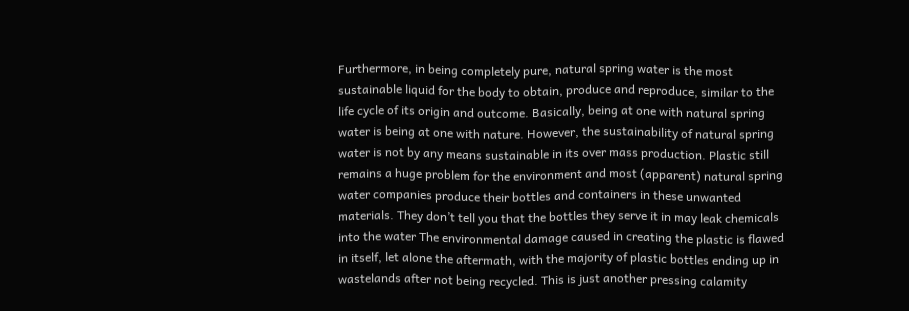Furthermore, in being completely pure, natural spring water is the most sustainable liquid for the body to obtain, produce and reproduce, similar to the life cycle of its origin and outcome. Basically, being at one with natural spring water is being at one with nature. However, the sustainability of natural spring water is not by any means sustainable in its over mass production. Plastic still remains a huge problem for the environment and most (apparent) natural spring water companies produce their bottles and containers in these unwanted materials. They don’t tell you that the bottles they serve it in may leak chemicals into the water The environmental damage caused in creating the plastic is flawed in itself, let alone the aftermath, with the majority of plastic bottles ending up in wastelands after not being recycled. This is just another pressing calamity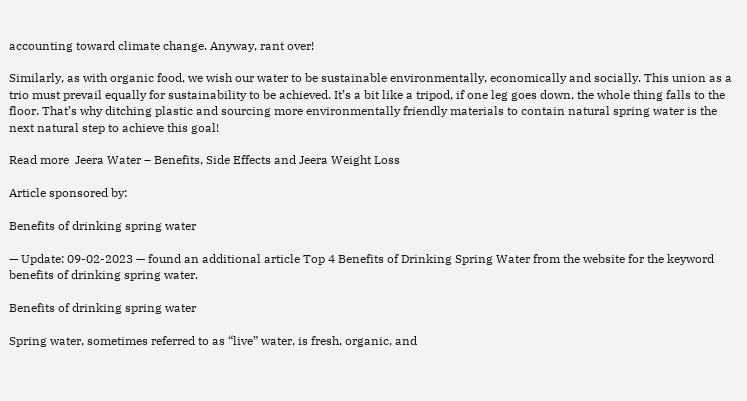accounting toward climate change. Anyway, rant over!

Similarly, as with organic food, we wish our water to be sustainable environmentally, economically and socially. This union as a trio must prevail equally for sustainability to be achieved. It’s a bit like a tripod, if one leg goes down, the whole thing falls to the floor. That’s why ditching plastic and sourcing more environmentally friendly materials to contain natural spring water is the next natural step to achieve this goal!

Read more  Jeera Water – Benefits, Side Effects and Jeera Weight Loss

Article sponsored by:

Benefits of drinking spring water

— Update: 09-02-2023 — found an additional article Top 4 Benefits of Drinking Spring Water from the website for the keyword benefits of drinking spring water.

Benefits of drinking spring water

Spring water, sometimes referred to as “live” water, is fresh, organic, and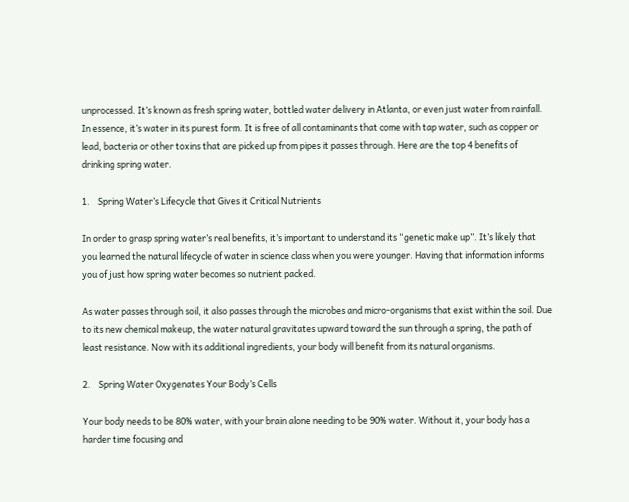unprocessed. It’s known as fresh spring water, bottled water delivery in Atlanta, or even just water from rainfall. In essence, it’s water in its purest form. It is free of all contaminants that come with tap water, such as copper or lead, bacteria or other toxins that are picked up from pipes it passes through. Here are the top 4 benefits of drinking spring water.

1.    Spring Water’s Lifecycle that Gives it Critical Nutrients

In order to grasp spring water’s real benefits, it’s important to understand its “genetic make up”. It’s likely that you learned the natural lifecycle of water in science class when you were younger. Having that information informs you of just how spring water becomes so nutrient packed.

As water passes through soil, it also passes through the microbes and micro-organisms that exist within the soil. Due to its new chemical makeup, the water natural gravitates upward toward the sun through a spring, the path of least resistance. Now with its additional ingredients, your body will benefit from its natural organisms.

2.    Spring Water Oxygenates Your Body’s Cells

Your body needs to be 80% water, with your brain alone needing to be 90% water. Without it, your body has a harder time focusing and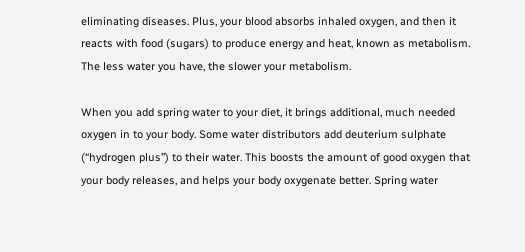eliminating diseases. Plus, your blood absorbs inhaled oxygen, and then it reacts with food (sugars) to produce energy and heat, known as metabolism. The less water you have, the slower your metabolism.

When you add spring water to your diet, it brings additional, much needed oxygen in to your body. Some water distributors add deuterium sulphate (“hydrogen plus”) to their water. This boosts the amount of good oxygen that your body releases, and helps your body oxygenate better. Spring water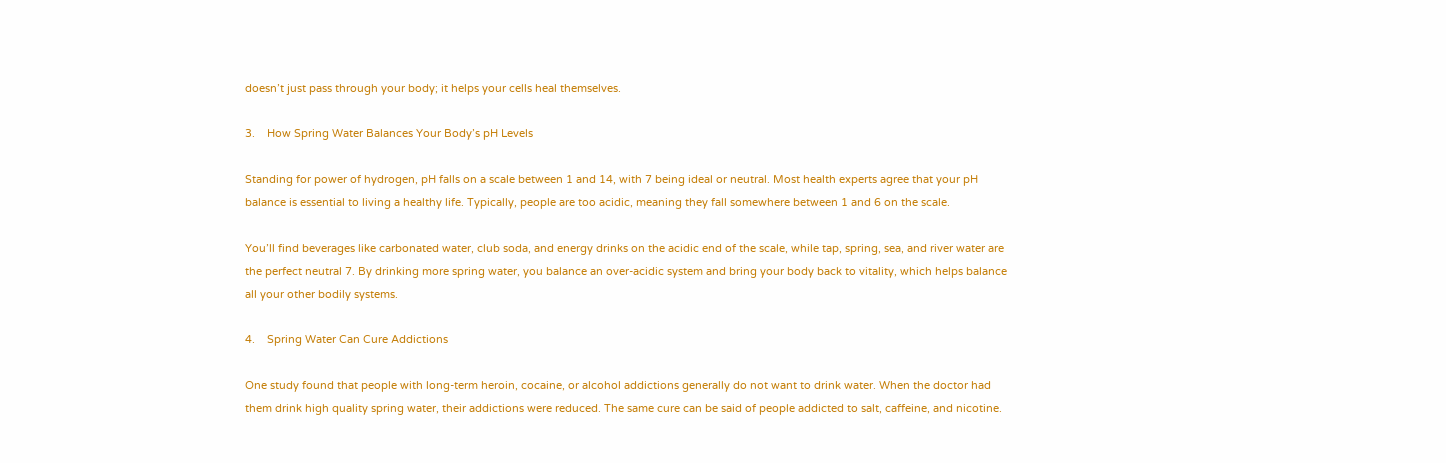doesn’t just pass through your body; it helps your cells heal themselves.

3.    How Spring Water Balances Your Body’s pH Levels

Standing for power of hydrogen, pH falls on a scale between 1 and 14, with 7 being ideal or neutral. Most health experts agree that your pH balance is essential to living a healthy life. Typically, people are too acidic, meaning they fall somewhere between 1 and 6 on the scale.

You’ll find beverages like carbonated water, club soda, and energy drinks on the acidic end of the scale, while tap, spring, sea, and river water are the perfect neutral 7. By drinking more spring water, you balance an over-acidic system and bring your body back to vitality, which helps balance all your other bodily systems.

4.    Spring Water Can Cure Addictions

One study found that people with long-term heroin, cocaine, or alcohol addictions generally do not want to drink water. When the doctor had them drink high quality spring water, their addictions were reduced. The same cure can be said of people addicted to salt, caffeine, and nicotine.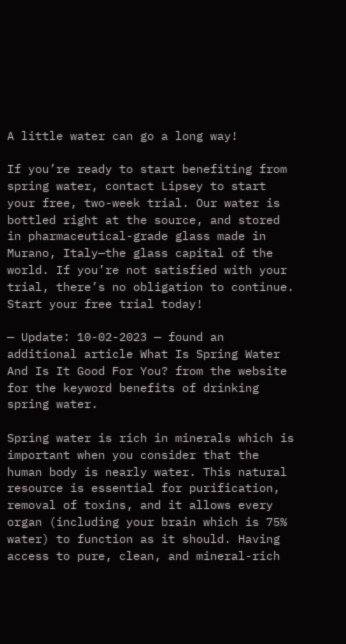A little water can go a long way!

If you’re ready to start benefiting from spring water, contact Lipsey to start your free, two-week trial. Our water is bottled right at the source, and stored in pharmaceutical-grade glass made in Murano, Italy—the glass capital of the world. If you’re not satisfied with your trial, there’s no obligation to continue. Start your free trial today!

— Update: 10-02-2023 — found an additional article What Is Spring Water And Is It Good For You? from the website for the keyword benefits of drinking spring water.

Spring water is rich in minerals which is important when you consider that the human body is nearly water. This natural resource is essential for purification, removal of toxins, and it allows every organ (including your brain which is 75% water) to function as it should. Having access to pure, clean, and mineral-rich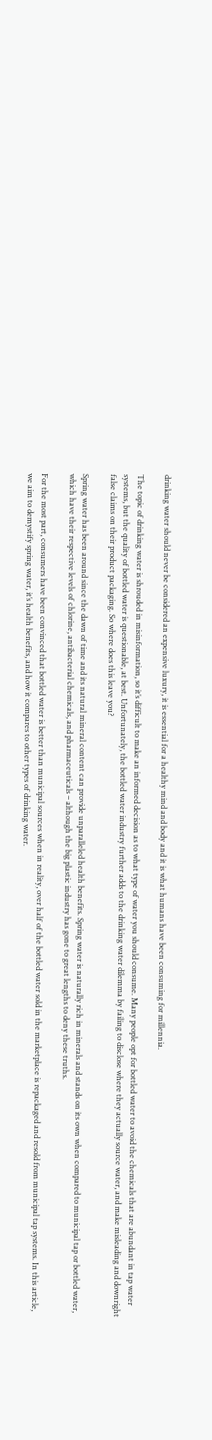drinking water should never be considered an expensive luxury, it is essential for a healthy mind and body and it is what humans have been consuming for millennia.

The topic of drinking water is shrouded in misinformation, so it’s difficult to make an informed decision as to what type of water you should consume. Many people opt for bottled water to avoid the chemicals that are abundant in tap water systems, but the quality of bottled water is questionable, at best. Unfortunately, the bottled water industry further adds to the drinking water dilemma by failing to disclose where they actually source water, and make misleading and downright false claims on their product packaging. So where does this leave you?

Spring water has been around since the dawn of time and its natural mineral content can provide unparalleled health benefits. Spring water is naturally rich in minerals and stands on its own when compared to municipal tap or bottled water, which have their respective levels of chlorine, antibacterial chemicals, and pharmaceuticals – although the big plastic industry has gone to great lengths to deny these truths.

For the most part, consumers have been convinced that bottled water is better than municipal sources when in reality, over half of the bottled water sold in the marketplace is repackaged and resold from municipal tap systems. In this article, we aim to demystify spring water, it’s health benefits, and how it compares to other types of drinking water.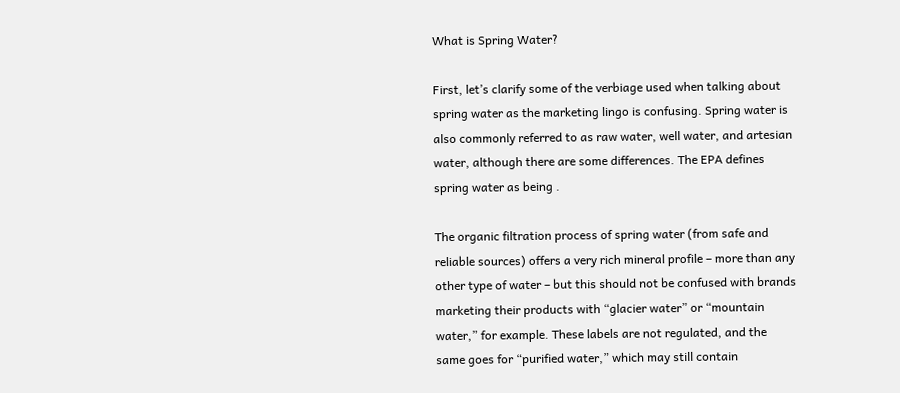What is Spring Water?

First, let’s clarify some of the verbiage used when talking about spring water as the marketing lingo is confusing. Spring water is also commonly referred to as raw water, well water, and artesian water, although there are some differences. The EPA defines spring water as being .

The organic filtration process of spring water (from safe and reliable sources) offers a very rich mineral profile – more than any other type of water – but this should not be confused with brands marketing their products with “glacier water” or “mountain water,” for example. These labels are not regulated, and the same goes for “purified water,” which may still contain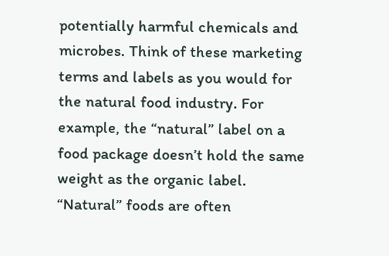potentially harmful chemicals and microbes. Think of these marketing terms and labels as you would for the natural food industry. For example, the “natural” label on a food package doesn’t hold the same weight as the organic label. “Natural” foods are often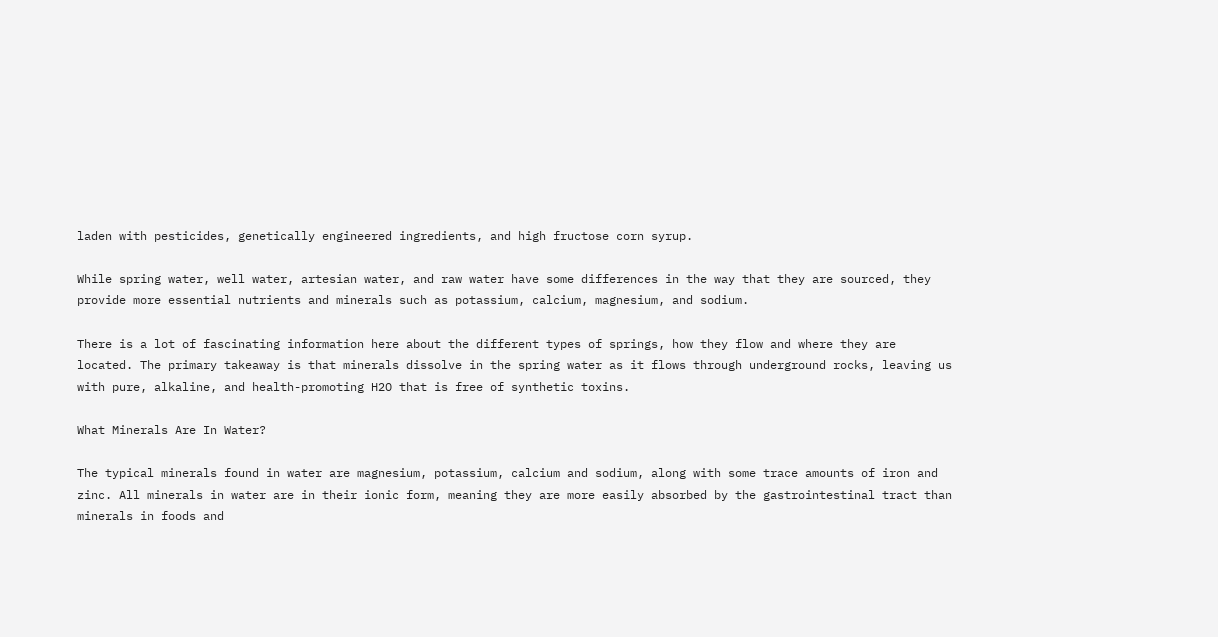laden with pesticides, genetically engineered ingredients, and high fructose corn syrup.

While spring water, well water, artesian water, and raw water have some differences in the way that they are sourced, they provide more essential nutrients and minerals such as potassium, calcium, magnesium, and sodium.

There is a lot of fascinating information here about the different types of springs, how they flow and where they are located. The primary takeaway is that minerals dissolve in the spring water as it flows through underground rocks, leaving us with pure, alkaline, and health-promoting H2O that is free of synthetic toxins.

What Minerals Are In Water?

The typical minerals found in water are magnesium, potassium, calcium and sodium, along with some trace amounts of iron and zinc. All minerals in water are in their ionic form, meaning they are more easily absorbed by the gastrointestinal tract than minerals in foods and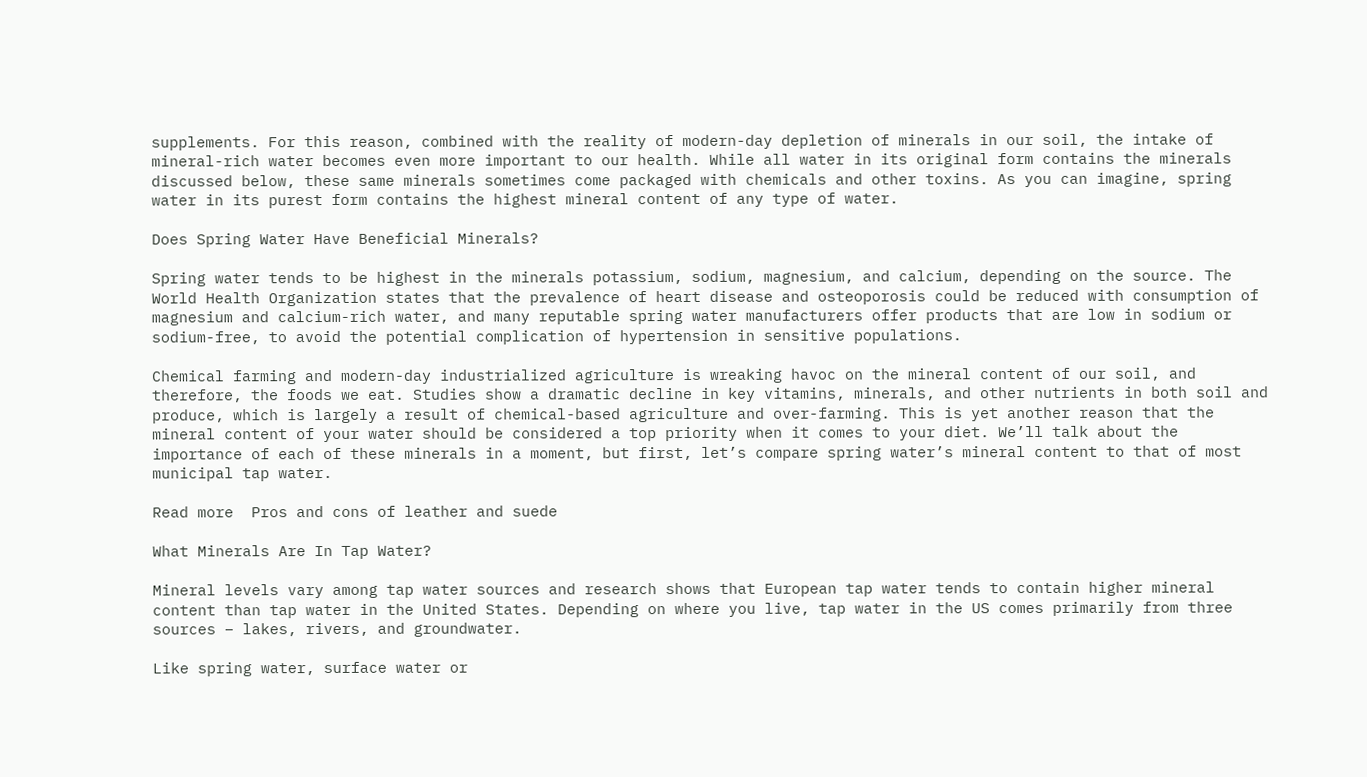supplements. For this reason, combined with the reality of modern-day depletion of minerals in our soil, the intake of mineral-rich water becomes even more important to our health. While all water in its original form contains the minerals discussed below, these same minerals sometimes come packaged with chemicals and other toxins. As you can imagine, spring water in its purest form contains the highest mineral content of any type of water.

Does Spring Water Have Beneficial Minerals?

Spring water tends to be highest in the minerals potassium, sodium, magnesium, and calcium, depending on the source. The World Health Organization states that the prevalence of heart disease and osteoporosis could be reduced with consumption of magnesium and calcium-rich water, and many reputable spring water manufacturers offer products that are low in sodium or sodium-free, to avoid the potential complication of hypertension in sensitive populations.

Chemical farming and modern-day industrialized agriculture is wreaking havoc on the mineral content of our soil, and therefore, the foods we eat. Studies show a dramatic decline in key vitamins, minerals, and other nutrients in both soil and produce, which is largely a result of chemical-based agriculture and over-farming. This is yet another reason that the mineral content of your water should be considered a top priority when it comes to your diet. We’ll talk about the importance of each of these minerals in a moment, but first, let’s compare spring water’s mineral content to that of most municipal tap water.

Read more  Pros and cons of leather and suede

What Minerals Are In Tap Water?

Mineral levels vary among tap water sources and research shows that European tap water tends to contain higher mineral content than tap water in the United States. Depending on where you live, tap water in the US comes primarily from three sources – lakes, rivers, and groundwater.

Like spring water, surface water or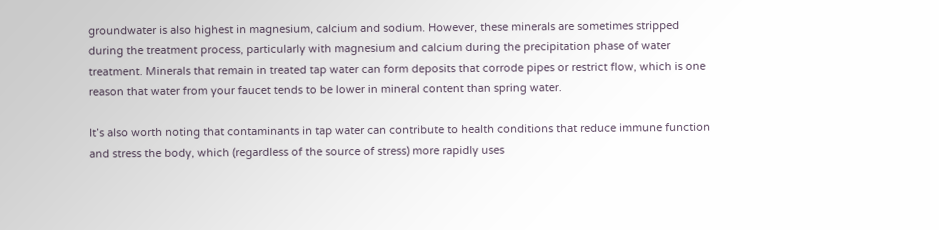groundwater is also highest in magnesium, calcium and sodium. However, these minerals are sometimes stripped during the treatment process, particularly with magnesium and calcium during the precipitation phase of water treatment. Minerals that remain in treated tap water can form deposits that corrode pipes or restrict flow, which is one reason that water from your faucet tends to be lower in mineral content than spring water.

It’s also worth noting that contaminants in tap water can contribute to health conditions that reduce immune function and stress the body, which (regardless of the source of stress) more rapidly uses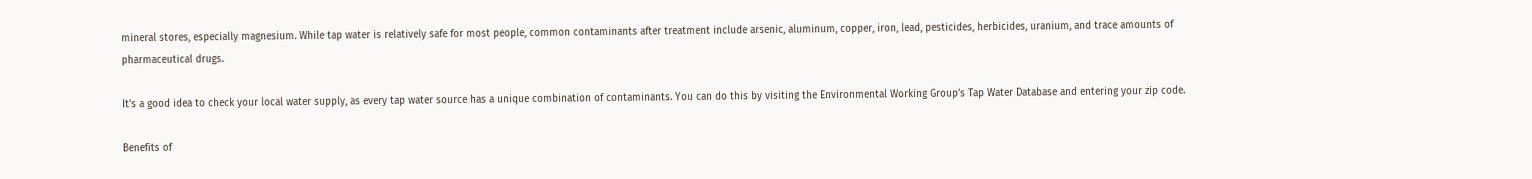mineral stores, especially magnesium. While tap water is relatively safe for most people, common contaminants after treatment include arsenic, aluminum, copper, iron, lead, pesticides, herbicides, uranium, and trace amounts of pharmaceutical drugs.

It’s a good idea to check your local water supply, as every tap water source has a unique combination of contaminants. You can do this by visiting the Environmental Working Group’s Tap Water Database and entering your zip code.

Benefits of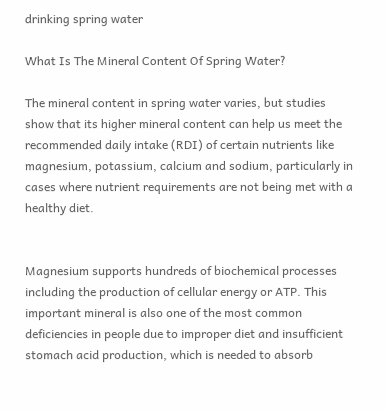drinking spring water

What Is The Mineral Content Of Spring Water?

The mineral content in spring water varies, but studies show that its higher mineral content can help us meet the recommended daily intake (RDI) of certain nutrients like magnesium, potassium, calcium and sodium, particularly in cases where nutrient requirements are not being met with a healthy diet.


Magnesium supports hundreds of biochemical processes including the production of cellular energy or ATP. This important mineral is also one of the most common deficiencies in people due to improper diet and insufficient stomach acid production, which is needed to absorb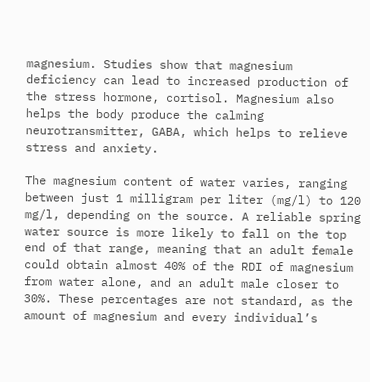magnesium. Studies show that magnesium deficiency can lead to increased production of the stress hormone, cortisol. Magnesium also helps the body produce the calming neurotransmitter, GABA, which helps to relieve stress and anxiety.

The magnesium content of water varies, ranging between just 1 milligram per liter (mg/l) to 120 mg/l, depending on the source. A reliable spring water source is more likely to fall on the top end of that range, meaning that an adult female could obtain almost 40% of the RDI of magnesium from water alone, and an adult male closer to 30%. These percentages are not standard, as the amount of magnesium and every individual’s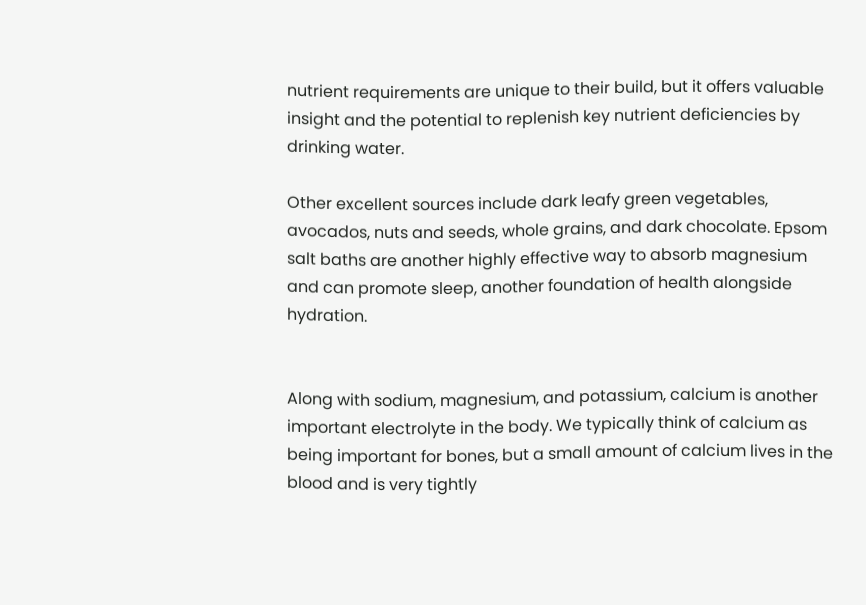nutrient requirements are unique to their build, but it offers valuable insight and the potential to replenish key nutrient deficiencies by drinking water.

Other excellent sources include dark leafy green vegetables, avocados, nuts and seeds, whole grains, and dark chocolate. Epsom salt baths are another highly effective way to absorb magnesium and can promote sleep, another foundation of health alongside hydration.


Along with sodium, magnesium, and potassium, calcium is another important electrolyte in the body. We typically think of calcium as being important for bones, but a small amount of calcium lives in the blood and is very tightly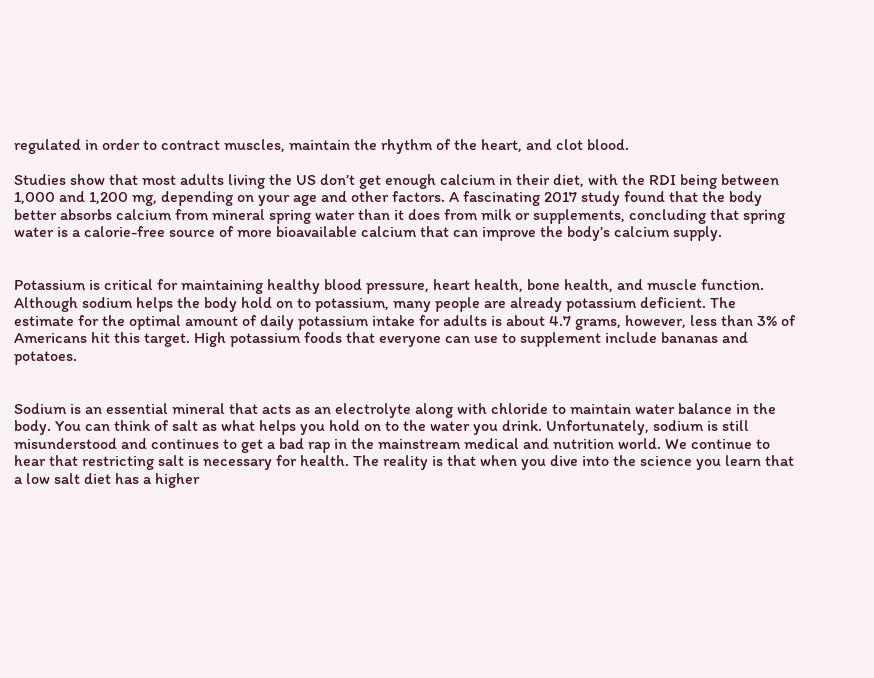regulated in order to contract muscles, maintain the rhythm of the heart, and clot blood.

Studies show that most adults living the US don’t get enough calcium in their diet, with the RDI being between 1,000 and 1,200 mg, depending on your age and other factors. A fascinating 2017 study found that the body better absorbs calcium from mineral spring water than it does from milk or supplements, concluding that spring water is a calorie-free source of more bioavailable calcium that can improve the body’s calcium supply.


Potassium is critical for maintaining healthy blood pressure, heart health, bone health, and muscle function. Although sodium helps the body hold on to potassium, many people are already potassium deficient. The estimate for the optimal amount of daily potassium intake for adults is about 4.7 grams, however, less than 3% of Americans hit this target. High potassium foods that everyone can use to supplement include bananas and potatoes.


Sodium is an essential mineral that acts as an electrolyte along with chloride to maintain water balance in the body. You can think of salt as what helps you hold on to the water you drink. Unfortunately, sodium is still misunderstood and continues to get a bad rap in the mainstream medical and nutrition world. We continue to hear that restricting salt is necessary for health. The reality is that when you dive into the science you learn that a low salt diet has a higher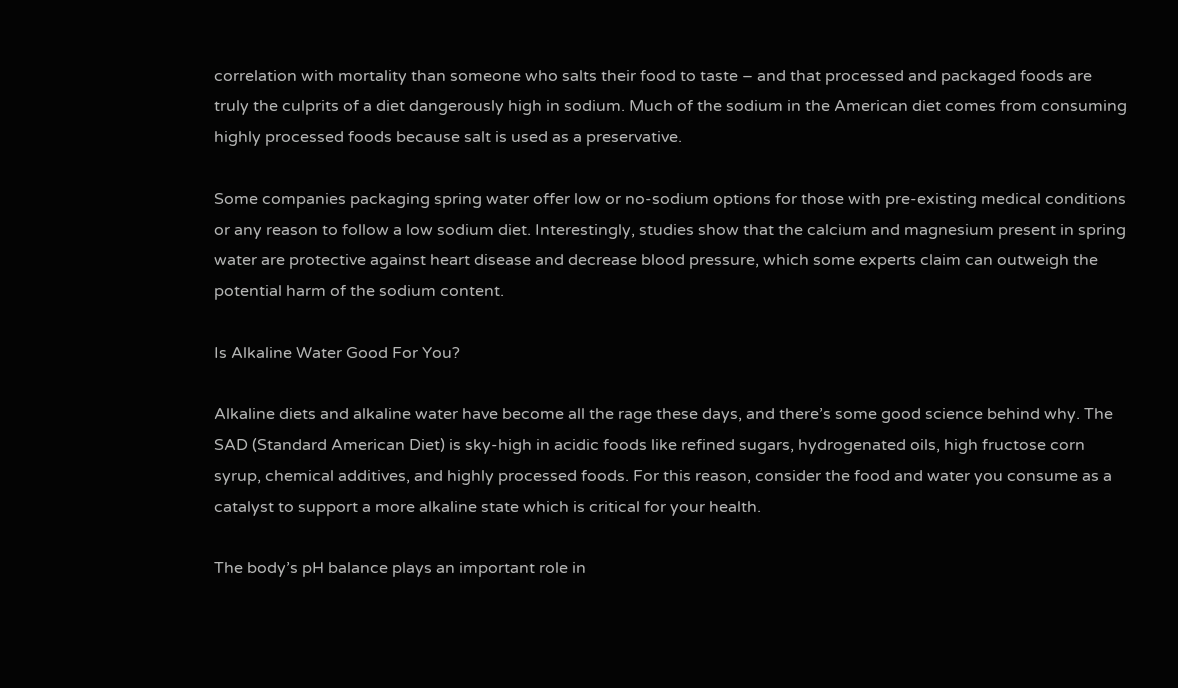correlation with mortality than someone who salts their food to taste – and that processed and packaged foods are truly the culprits of a diet dangerously high in sodium. Much of the sodium in the American diet comes from consuming highly processed foods because salt is used as a preservative.

Some companies packaging spring water offer low or no-sodium options for those with pre-existing medical conditions or any reason to follow a low sodium diet. Interestingly, studies show that the calcium and magnesium present in spring water are protective against heart disease and decrease blood pressure, which some experts claim can outweigh the potential harm of the sodium content.

Is Alkaline Water Good For You?

Alkaline diets and alkaline water have become all the rage these days, and there’s some good science behind why. The SAD (Standard American Diet) is sky-high in acidic foods like refined sugars, hydrogenated oils, high fructose corn syrup, chemical additives, and highly processed foods. For this reason, consider the food and water you consume as a catalyst to support a more alkaline state which is critical for your health.

The body’s pH balance plays an important role in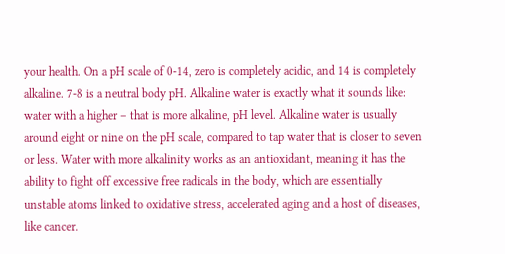your health. On a pH scale of 0-14, zero is completely acidic, and 14 is completely alkaline. 7-8 is a neutral body pH. Alkaline water is exactly what it sounds like: water with a higher – that is more alkaline, pH level. Alkaline water is usually around eight or nine on the pH scale, compared to tap water that is closer to seven or less. Water with more alkalinity works as an antioxidant, meaning it has the ability to fight off excessive free radicals in the body, which are essentially unstable atoms linked to oxidative stress, accelerated aging and a host of diseases, like cancer.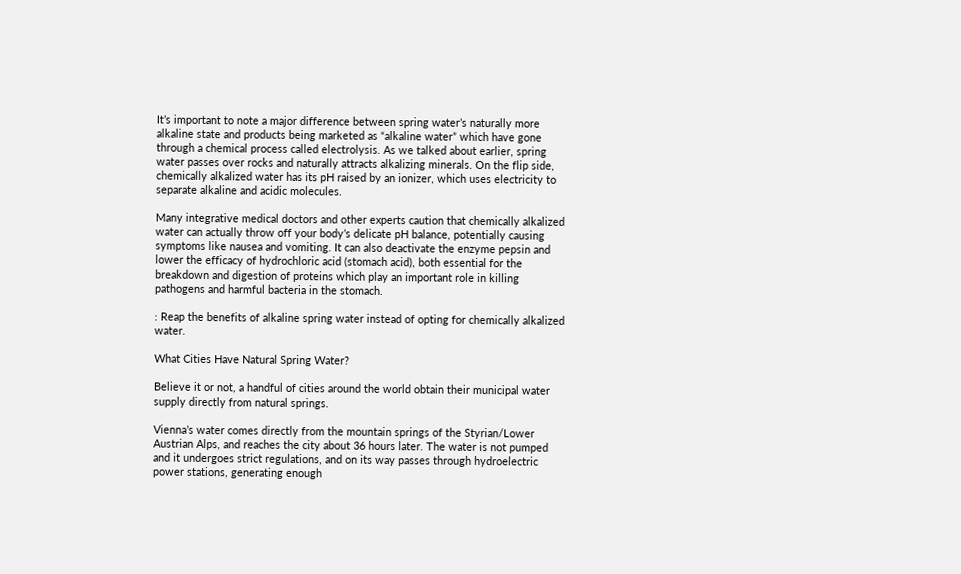It’s important to note a major difference between spring water’s naturally more alkaline state and products being marketed as “alkaline water” which have gone through a chemical process called electrolysis. As we talked about earlier, spring water passes over rocks and naturally attracts alkalizing minerals. On the flip side, chemically alkalized water has its pH raised by an ionizer, which uses electricity to separate alkaline and acidic molecules.

Many integrative medical doctors and other experts caution that chemically alkalized water can actually throw off your body’s delicate pH balance, potentially causing symptoms like nausea and vomiting. It can also deactivate the enzyme pepsin and lower the efficacy of hydrochloric acid (stomach acid), both essential for the breakdown and digestion of proteins which play an important role in killing pathogens and harmful bacteria in the stomach.

: Reap the benefits of alkaline spring water instead of opting for chemically alkalized water.

What Cities Have Natural Spring Water?

Believe it or not, a handful of cities around the world obtain their municipal water supply directly from natural springs.

Vienna’s water comes directly from the mountain springs of the Styrian/Lower Austrian Alps, and reaches the city about 36 hours later. The water is not pumped and it undergoes strict regulations, and on its way passes through hydroelectric power stations, generating enough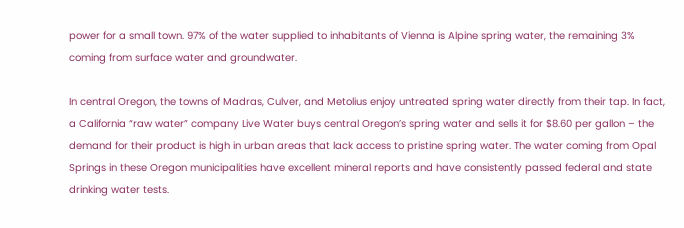power for a small town. 97% of the water supplied to inhabitants of Vienna is Alpine spring water, the remaining 3% coming from surface water and groundwater.

In central Oregon, the towns of Madras, Culver, and Metolius enjoy untreated spring water directly from their tap. In fact, a California “raw water” company Live Water buys central Oregon’s spring water and sells it for $8.60 per gallon – the demand for their product is high in urban areas that lack access to pristine spring water. The water coming from Opal Springs in these Oregon municipalities have excellent mineral reports and have consistently passed federal and state drinking water tests.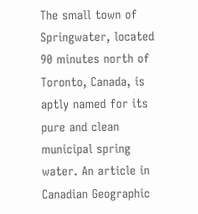The small town of Springwater, located 90 minutes north of Toronto, Canada, is aptly named for its pure and clean municipal spring water. An article in Canadian Geographic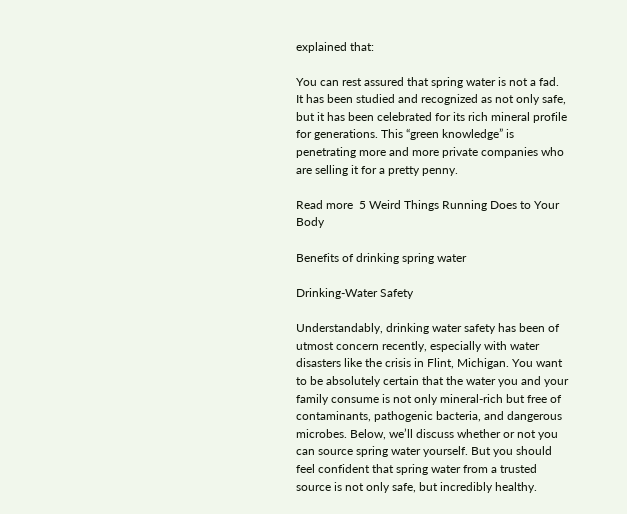explained that:

You can rest assured that spring water is not a fad. It has been studied and recognized as not only safe, but it has been celebrated for its rich mineral profile for generations. This “green knowledge” is penetrating more and more private companies who are selling it for a pretty penny.

Read more  5 Weird Things Running Does to Your Body

Benefits of drinking spring water

Drinking-Water Safety

Understandably, drinking water safety has been of utmost concern recently, especially with water disasters like the crisis in Flint, Michigan. You want to be absolutely certain that the water you and your family consume is not only mineral-rich but free of contaminants, pathogenic bacteria, and dangerous microbes. Below, we’ll discuss whether or not you can source spring water yourself. But you should feel confident that spring water from a trusted source is not only safe, but incredibly healthy.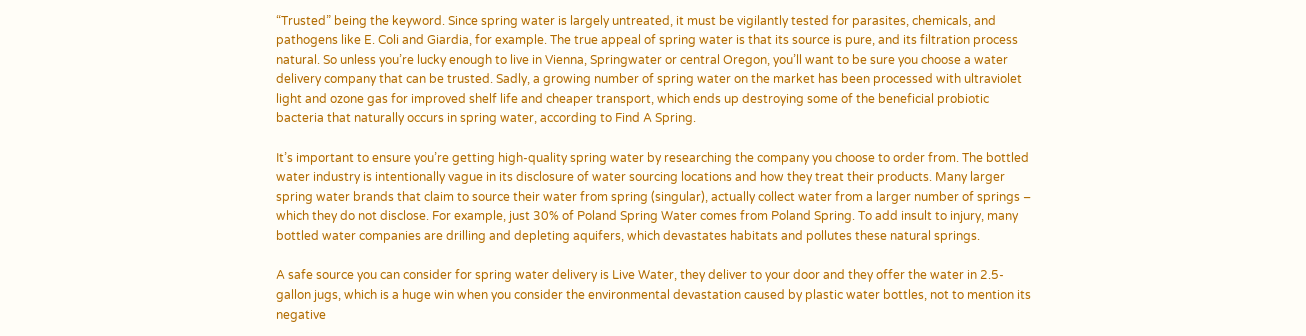“Trusted” being the keyword. Since spring water is largely untreated, it must be vigilantly tested for parasites, chemicals, and pathogens like E. Coli and Giardia, for example. The true appeal of spring water is that its source is pure, and its filtration process natural. So unless you’re lucky enough to live in Vienna, Springwater or central Oregon, you’ll want to be sure you choose a water delivery company that can be trusted. Sadly, a growing number of spring water on the market has been processed with ultraviolet light and ozone gas for improved shelf life and cheaper transport, which ends up destroying some of the beneficial probiotic bacteria that naturally occurs in spring water, according to Find A Spring.

It’s important to ensure you’re getting high-quality spring water by researching the company you choose to order from. The bottled water industry is intentionally vague in its disclosure of water sourcing locations and how they treat their products. Many larger spring water brands that claim to source their water from spring (singular), actually collect water from a larger number of springs – which they do not disclose. For example, just 30% of Poland Spring Water comes from Poland Spring. To add insult to injury, many bottled water companies are drilling and depleting aquifers, which devastates habitats and pollutes these natural springs.

A safe source you can consider for spring water delivery is Live Water, they deliver to your door and they offer the water in 2.5-gallon jugs, which is a huge win when you consider the environmental devastation caused by plastic water bottles, not to mention its negative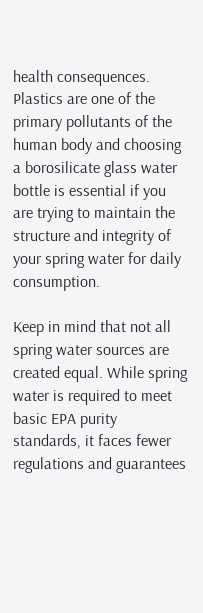health consequences. Plastics are one of the primary pollutants of the human body and choosing a borosilicate glass water bottle is essential if you are trying to maintain the structure and integrity of your spring water for daily consumption.

Keep in mind that not all spring water sources are created equal. While spring water is required to meet basic EPA purity standards, it faces fewer regulations and guarantees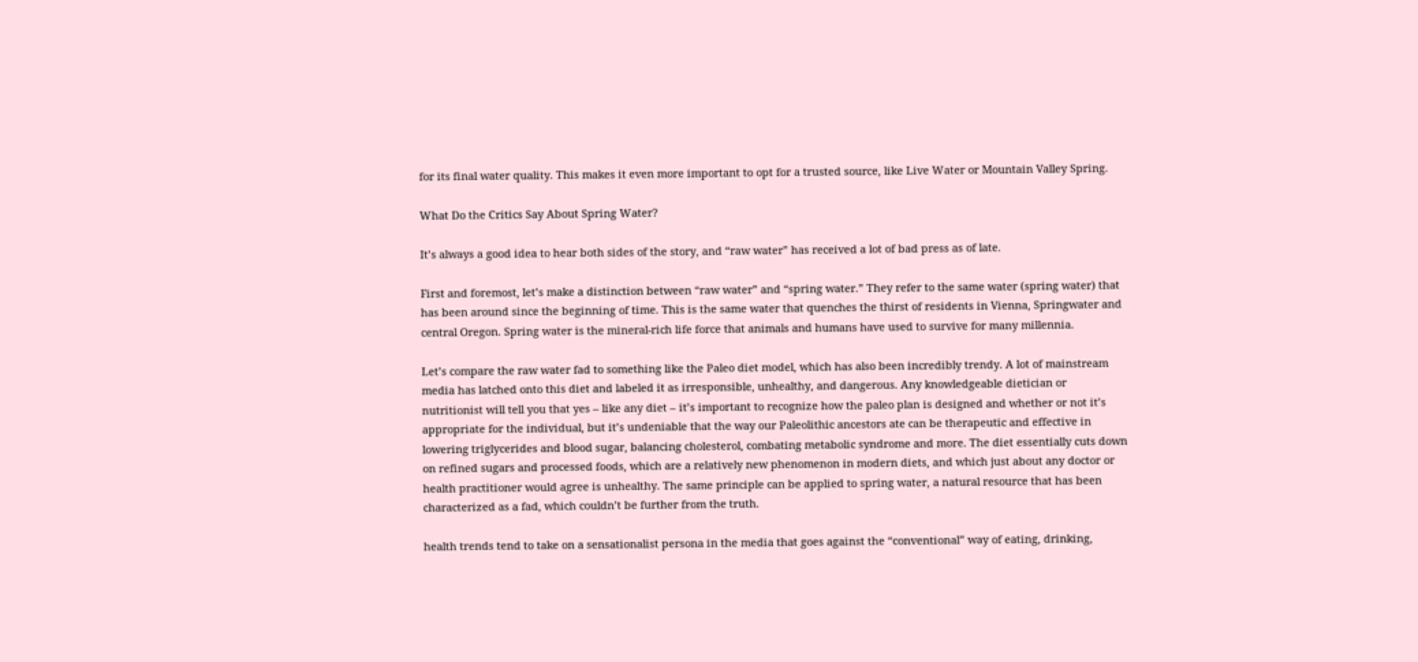for its final water quality. This makes it even more important to opt for a trusted source, like Live Water or Mountain Valley Spring.

What Do the Critics Say About Spring Water?

It’s always a good idea to hear both sides of the story, and “raw water” has received a lot of bad press as of late.

First and foremost, let’s make a distinction between “raw water” and “spring water.” They refer to the same water (spring water) that has been around since the beginning of time. This is the same water that quenches the thirst of residents in Vienna, Springwater and central Oregon. Spring water is the mineral-rich life force that animals and humans have used to survive for many millennia.

Let’s compare the raw water fad to something like the Paleo diet model, which has also been incredibly trendy. A lot of mainstream media has latched onto this diet and labeled it as irresponsible, unhealthy, and dangerous. Any knowledgeable dietician or nutritionist will tell you that yes – like any diet – it’s important to recognize how the paleo plan is designed and whether or not it’s appropriate for the individual, but it’s undeniable that the way our Paleolithic ancestors ate can be therapeutic and effective in lowering triglycerides and blood sugar, balancing cholesterol, combating metabolic syndrome and more. The diet essentially cuts down on refined sugars and processed foods, which are a relatively new phenomenon in modern diets, and which just about any doctor or health practitioner would agree is unhealthy. The same principle can be applied to spring water, a natural resource that has been characterized as a fad, which couldn’t be further from the truth.

health trends tend to take on a sensationalist persona in the media that goes against the “conventional” way of eating, drinking,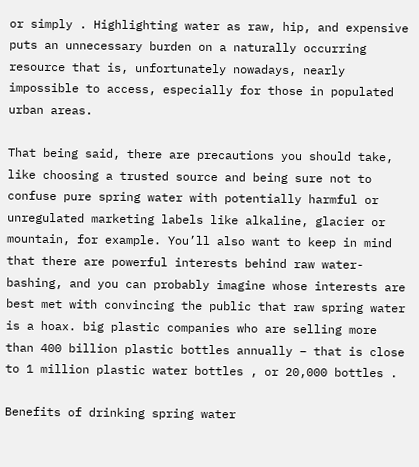or simply . Highlighting water as raw, hip, and expensive puts an unnecessary burden on a naturally occurring resource that is, unfortunately nowadays, nearly impossible to access, especially for those in populated urban areas.

That being said, there are precautions you should take, like choosing a trusted source and being sure not to confuse pure spring water with potentially harmful or unregulated marketing labels like alkaline, glacier or mountain, for example. You’ll also want to keep in mind that there are powerful interests behind raw water-bashing, and you can probably imagine whose interests are best met with convincing the public that raw spring water is a hoax. big plastic companies who are selling more than 400 billion plastic bottles annually – that is close to 1 million plastic water bottles , or 20,000 bottles .

Benefits of drinking spring water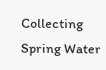Collecting Spring Water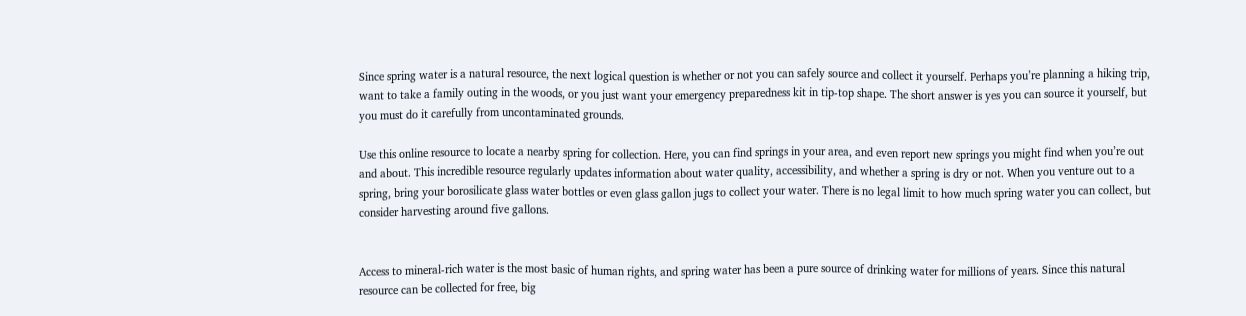Since spring water is a natural resource, the next logical question is whether or not you can safely source and collect it yourself. Perhaps you’re planning a hiking trip, want to take a family outing in the woods, or you just want your emergency preparedness kit in tip-top shape. The short answer is yes you can source it yourself, but you must do it carefully from uncontaminated grounds.

Use this online resource to locate a nearby spring for collection. Here, you can find springs in your area, and even report new springs you might find when you’re out and about. This incredible resource regularly updates information about water quality, accessibility, and whether a spring is dry or not. When you venture out to a spring, bring your borosilicate glass water bottles or even glass gallon jugs to collect your water. There is no legal limit to how much spring water you can collect, but consider harvesting around five gallons.


Access to mineral-rich water is the most basic of human rights, and spring water has been a pure source of drinking water for millions of years. Since this natural resource can be collected for free, big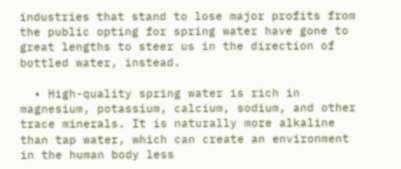industries that stand to lose major profits from the public opting for spring water have gone to great lengths to steer us in the direction of bottled water, instead.

  • High-quality spring water is rich in magnesium, potassium, calcium, sodium, and other trace minerals. It is naturally more alkaline than tap water, which can create an environment in the human body less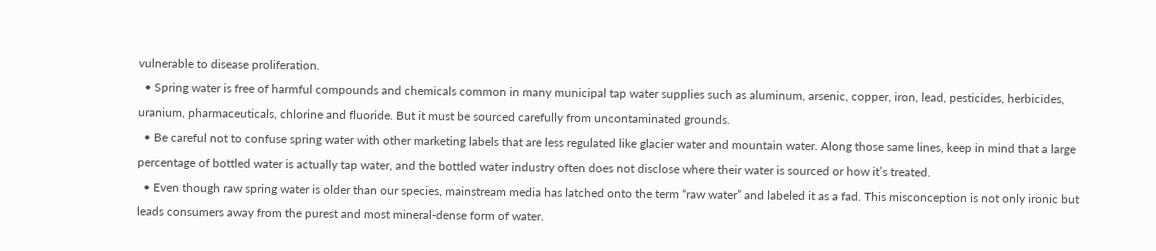vulnerable to disease proliferation.
  • Spring water is free of harmful compounds and chemicals common in many municipal tap water supplies such as aluminum, arsenic, copper, iron, lead, pesticides, herbicides, uranium, pharmaceuticals, chlorine and fluoride. But it must be sourced carefully from uncontaminated grounds.
  • Be careful not to confuse spring water with other marketing labels that are less regulated like glacier water and mountain water. Along those same lines, keep in mind that a large percentage of bottled water is actually tap water, and the bottled water industry often does not disclose where their water is sourced or how it’s treated.
  • Even though raw spring water is older than our species, mainstream media has latched onto the term “raw water” and labeled it as a fad. This misconception is not only ironic but leads consumers away from the purest and most mineral-dense form of water.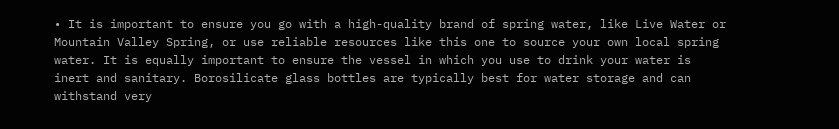• It is important to ensure you go with a high-quality brand of spring water, like Live Water or Mountain Valley Spring, or use reliable resources like this one to source your own local spring water. It is equally important to ensure the vessel in which you use to drink your water is inert and sanitary. Borosilicate glass bottles are typically best for water storage and can withstand very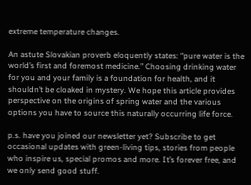extreme temperature changes.

An astute Slovakian proverb eloquently states: “pure water is the world’s first and foremost medicine.” Choosing drinking water for you and your family is a foundation for health, and it shouldn’t be cloaked in mystery. We hope this article provides perspective on the origins of spring water and the various options you have to source this naturally occurring life force.

p.s. have you joined our newsletter yet? Subscribe to get occasional updates with green-living tips, stories from people who inspire us, special promos and more. It’s forever free, and we only send good stuff.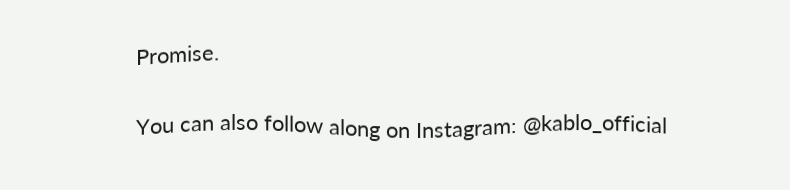Promise.

You can also follow along on Instagram: @kablo_official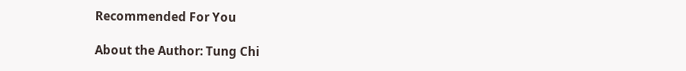Recommended For You

About the Author: Tung Chi